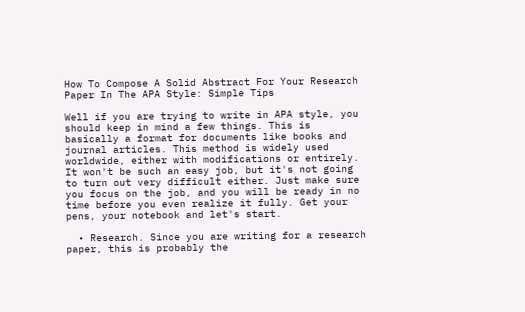How To Compose A Solid Abstract For Your Research Paper In The APA Style: Simple Tips

Well if you are trying to write in APA style, you should keep in mind a few things. This is basically a format for documents like books and journal articles. This method is widely used worldwide, either with modifications or entirely. It won't be such an easy job, but it's not going to turn out very difficult either. Just make sure you focus on the job, and you will be ready in no time before you even realize it fully. Get your pens, your notebook and let's start.

  • Research. Since you are writing for a research paper, this is probably the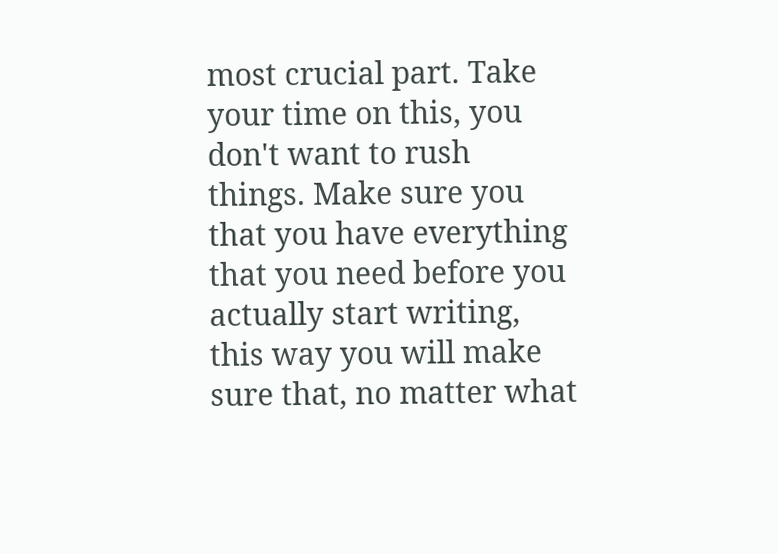most crucial part. Take your time on this, you don't want to rush things. Make sure you that you have everything that you need before you actually start writing, this way you will make sure that, no matter what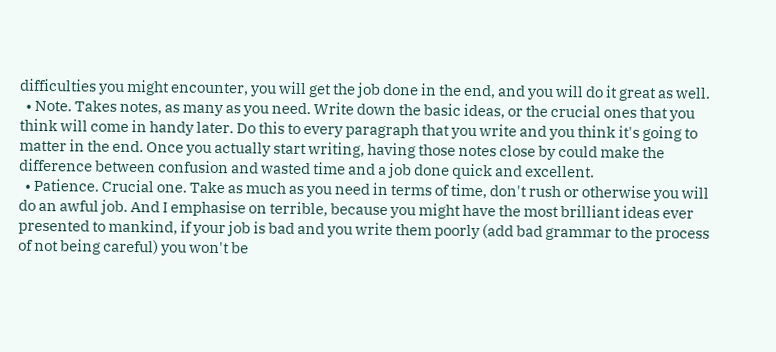difficulties you might encounter, you will get the job done in the end, and you will do it great as well.
  • Note. Takes notes, as many as you need. Write down the basic ideas, or the crucial ones that you think will come in handy later. Do this to every paragraph that you write and you think it's going to matter in the end. Once you actually start writing, having those notes close by could make the difference between confusion and wasted time and a job done quick and excellent.
  • Patience. Crucial one. Take as much as you need in terms of time, don't rush or otherwise you will do an awful job. And I emphasise on terrible, because you might have the most brilliant ideas ever presented to mankind, if your job is bad and you write them poorly (add bad grammar to the process of not being careful) you won't be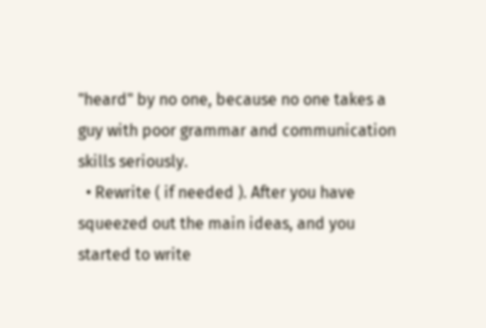"heard" by no one, because no one takes a guy with poor grammar and communication skills seriously.
  • Rewrite ( if needed ). After you have squeezed out the main ideas, and you started to write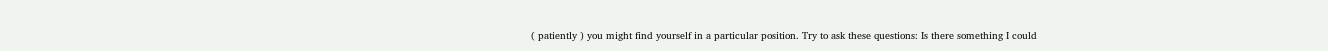( patiently ) you might find yourself in a particular position. Try to ask these questions: Is there something I could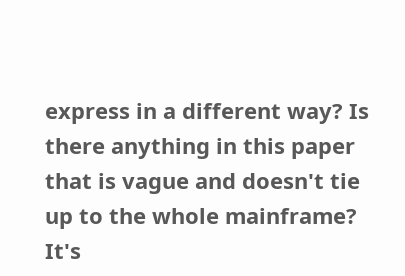express in a different way? Is there anything in this paper that is vague and doesn't tie up to the whole mainframe? It's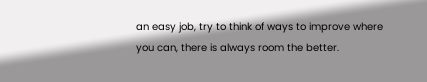an easy job, try to think of ways to improve where you can, there is always room the better.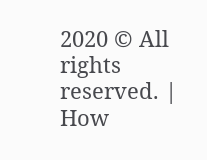2020 © All rights reserved. | How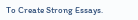To Create Strong Essays.